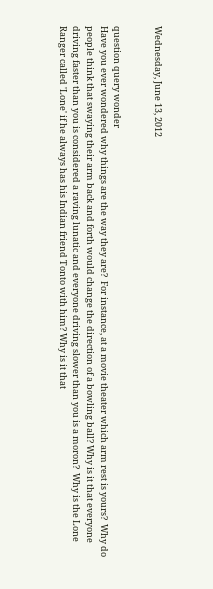Wednesday, June 13, 2012


question query wonder
Have you ever wondered why things are the way they are?  For instance, at a movie theater which arm rest is yours?  Why do people think that swaying their arm back and forth would change the direction of a bowling ball? Why is it that everyone driving faster than you is considered a raving lunatic and everyone driving slower than you is a moron?  Why is the Lone Ranger called 'Lone' if he always has his Indian friend Tonto with him? Why is it that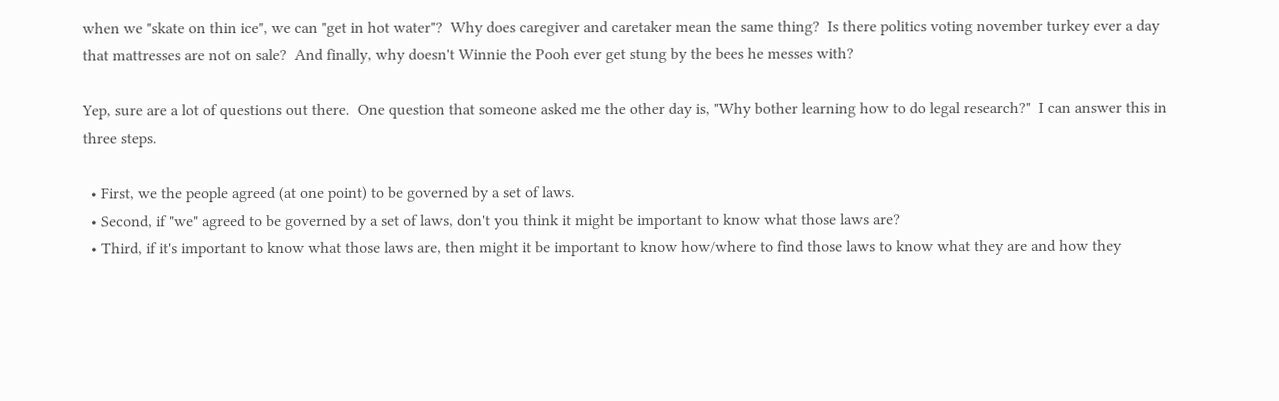when we "skate on thin ice", we can "get in hot water"?  Why does caregiver and caretaker mean the same thing?  Is there politics voting november turkey ever a day that mattresses are not on sale?  And finally, why doesn't Winnie the Pooh ever get stung by the bees he messes with?

Yep, sure are a lot of questions out there.  One question that someone asked me the other day is, "Why bother learning how to do legal research?"  I can answer this in three steps.

  • First, we the people agreed (at one point) to be governed by a set of laws.
  • Second, if "we" agreed to be governed by a set of laws, don't you think it might be important to know what those laws are?
  • Third, if it's important to know what those laws are, then might it be important to know how/where to find those laws to know what they are and how they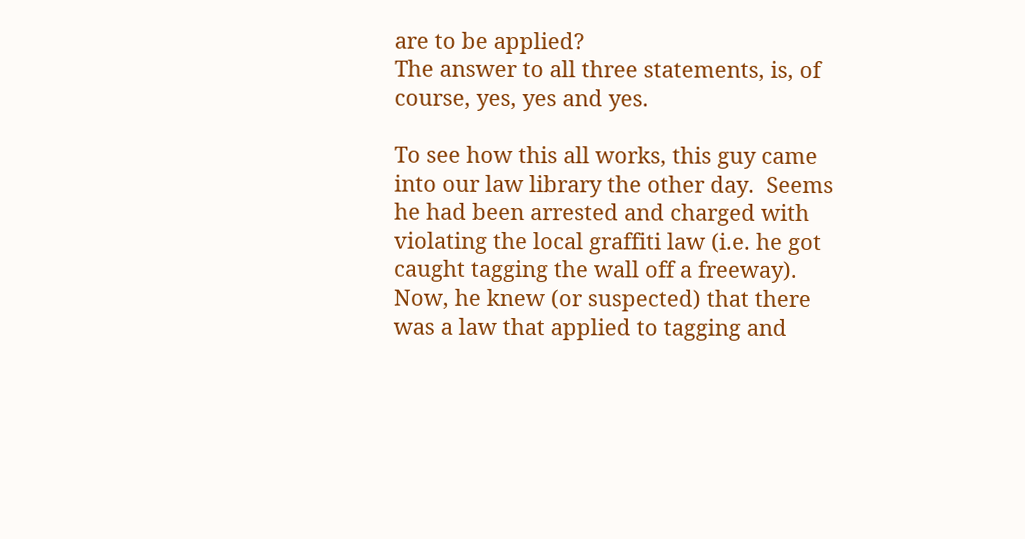are to be applied?
The answer to all three statements, is, of course, yes, yes and yes.

To see how this all works, this guy came into our law library the other day.  Seems he had been arrested and charged with violating the local graffiti law (i.e. he got caught tagging the wall off a freeway).  Now, he knew (or suspected) that there was a law that applied to tagging and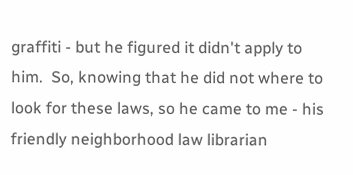graffiti - but he figured it didn't apply to him.  So, knowing that he did not where to look for these laws, so he came to me - his friendly neighborhood law librarian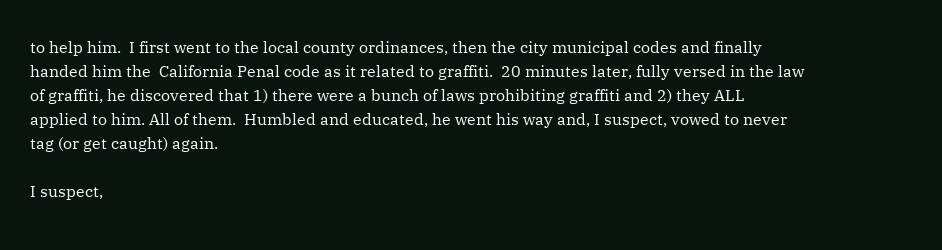to help him.  I first went to the local county ordinances, then the city municipal codes and finally handed him the  California Penal code as it related to graffiti.  20 minutes later, fully versed in the law of graffiti, he discovered that 1) there were a bunch of laws prohibiting graffiti and 2) they ALL applied to him. All of them.  Humbled and educated, he went his way and, I suspect, vowed to never tag (or get caught) again.

I suspect,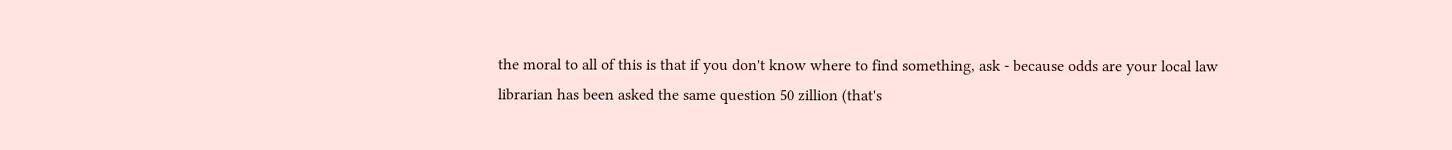the moral to all of this is that if you don't know where to find something, ask - because odds are your local law librarian has been asked the same question 50 zillion (that's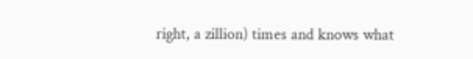right, a zillion) times and knows what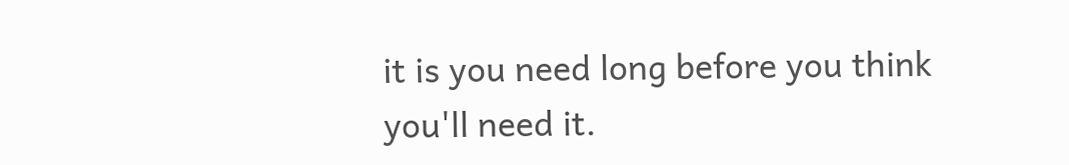it is you need long before you think you'll need it.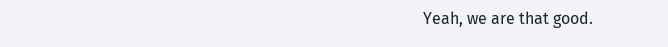Yeah, we are that good.